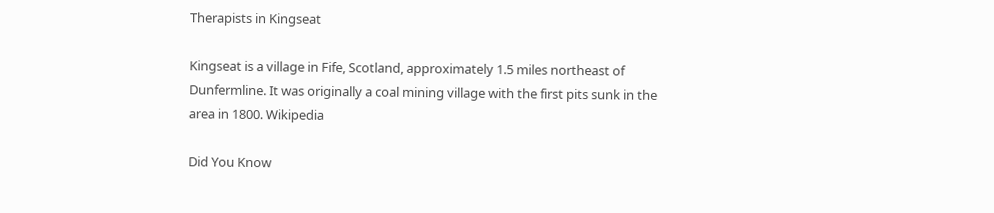Therapists in Kingseat

Kingseat is a village in Fife, Scotland, approximately 1.5 miles northeast of Dunfermline. It was originally a coal mining village with the first pits sunk in the area in 1800. Wikipedia

Did You Know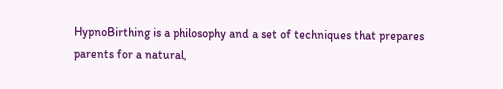HypnoBirthing is a philosophy and a set of techniques that prepares parents for a natural,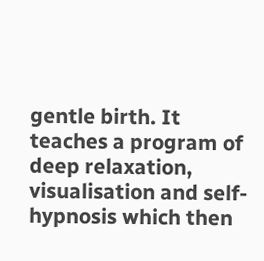gentle birth. It teaches a program of deep relaxation, visualisation and self-hypnosis which then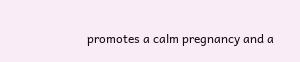promotes a calm pregnancy and a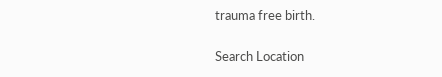trauma free birth.

Search Location